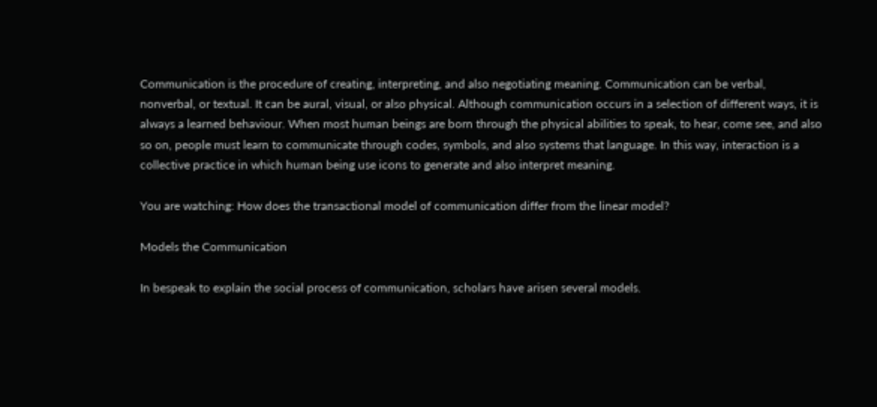Communication is the procedure of creating, interpreting, and also negotiating meaning. Communication can be verbal, nonverbal, or textual. It can be aural, visual, or also physical. Although communication occurs in a selection of different ways, it is always a learned behaviour. When most human beings are born through the physical abilities to speak, to hear, come see, and also so on, people must learn to communicate through codes, symbols, and also systems that language. In this way, interaction is a collective practice in which human being use icons to generate and also interpret meaning.

You are watching: How does the transactional model of communication differ from the linear model?

Models the Communication

In bespeak to explain the social process of communication, scholars have arisen several models.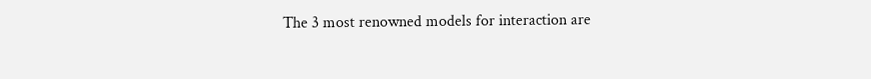The 3 most renowned models for interaction are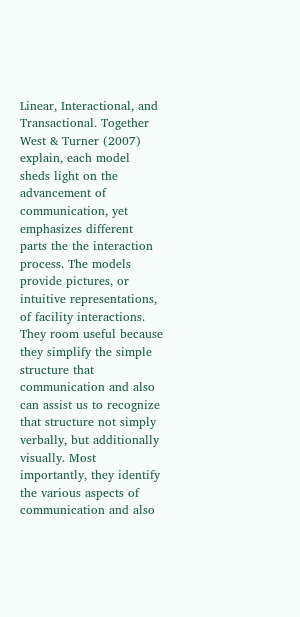Linear, Interactional, and Transactional. Together West & Turner (2007) explain, each model sheds light on the advancement of communication, yet emphasizes different parts the the interaction process. The models provide pictures, or intuitive representations, of facility interactions. They room useful because they simplify the simple structure that communication and also can assist us to recognize that structure not simply verbally, but additionally visually. Most importantly, they identify the various aspects of communication and also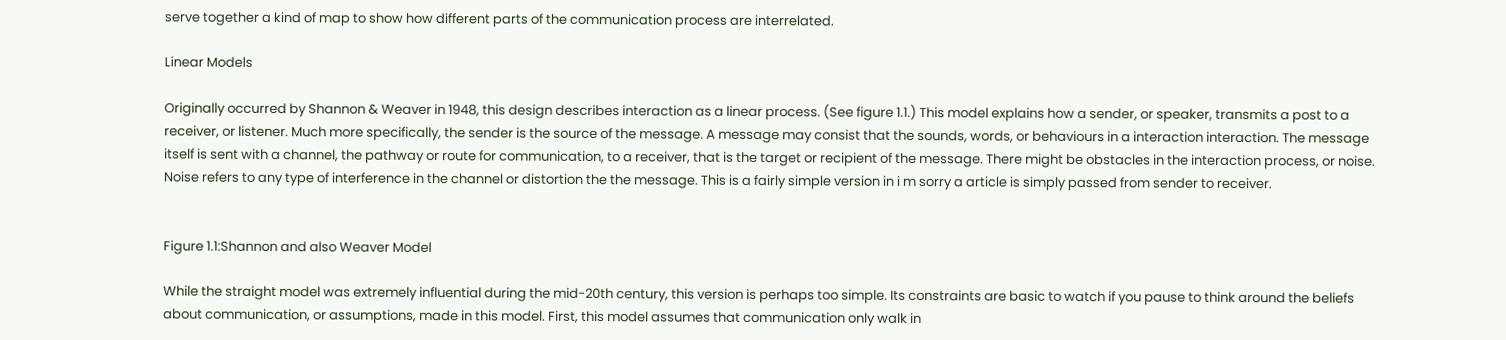serve together a kind of map to show how different parts of the communication process are interrelated.

Linear Models

Originally occurred by Shannon & Weaver in 1948, this design describes interaction as a linear process. (See figure 1.1.) This model explains how a sender, or speaker, transmits a post to a receiver, or listener. Much more specifically, the sender is the source of the message. A message may consist that the sounds, words, or behaviours in a interaction interaction. The message itself is sent with a channel, the pathway or route for communication, to a receiver, that is the target or recipient of the message. There might be obstacles in the interaction process, or noise. Noise refers to any type of interference in the channel or distortion the the message. This is a fairly simple version in i m sorry a article is simply passed from sender to receiver.


Figure 1.1:Shannon and also Weaver Model

While the straight model was extremely influential during the mid-20th century, this version is perhaps too simple. Its constraints are basic to watch if you pause to think around the beliefs about communication, or assumptions, made in this model. First, this model assumes that communication only walk in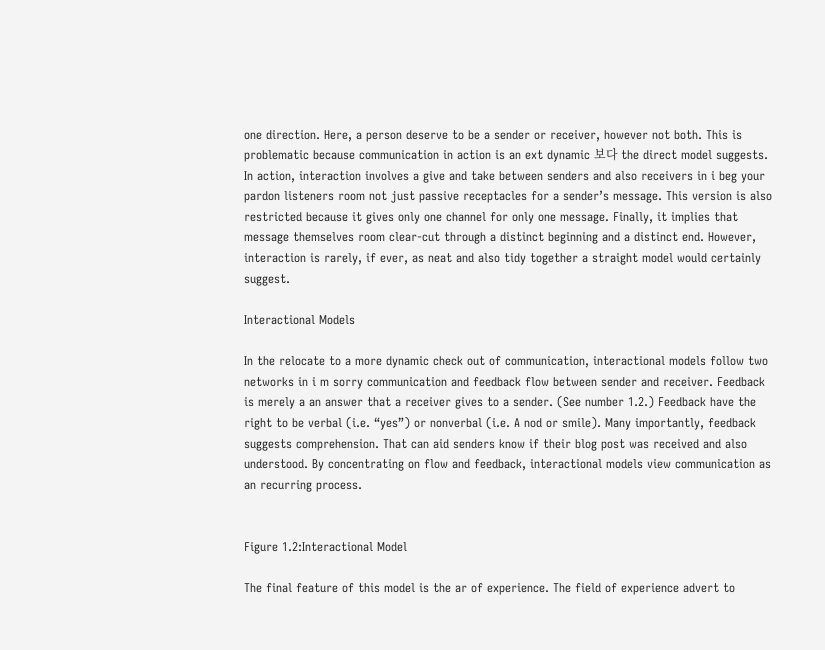one direction. Here, a person deserve to be a sender or receiver, however not both. This is problematic because communication in action is an ext dynamic 보다 the direct model suggests. In action, interaction involves a give and take between senders and also receivers in i beg your pardon listeners room not just passive receptacles for a sender’s message. This version is also restricted because it gives only one channel for only one message. Finally, it implies that message themselves room clear-cut through a distinct beginning and a distinct end. However, interaction is rarely, if ever, as neat and also tidy together a straight model would certainly suggest.

Interactional Models

In the relocate to a more dynamic check out of communication, interactional models follow two networks in i m sorry communication and feedback flow between sender and receiver. Feedback is merely a an answer that a receiver gives to a sender. (See number 1.2.) Feedback have the right to be verbal (i.e. “yes”) or nonverbal (i.e. A nod or smile). Many importantly, feedback suggests comprehension. That can aid senders know if their blog post was received and also understood. By concentrating on flow and feedback, interactional models view communication as an recurring process.


Figure 1.2:Interactional Model

The final feature of this model is the ar of experience. The field of experience advert to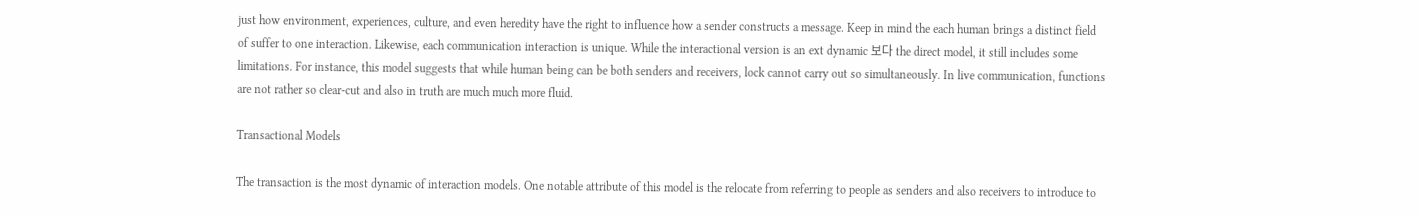just how environment, experiences, culture, and even heredity have the right to influence how a sender constructs a message. Keep in mind the each human brings a distinct field of suffer to one interaction. Likewise, each communication interaction is unique. While the interactional version is an ext dynamic 보다 the direct model, it still includes some limitations. For instance, this model suggests that while human being can be both senders and receivers, lock cannot carry out so simultaneously. In live communication, functions are not rather so clear-cut and also in truth are much much more fluid.

Transactional Models

The transaction is the most dynamic of interaction models. One notable attribute of this model is the relocate from referring to people as senders and also receivers to introduce to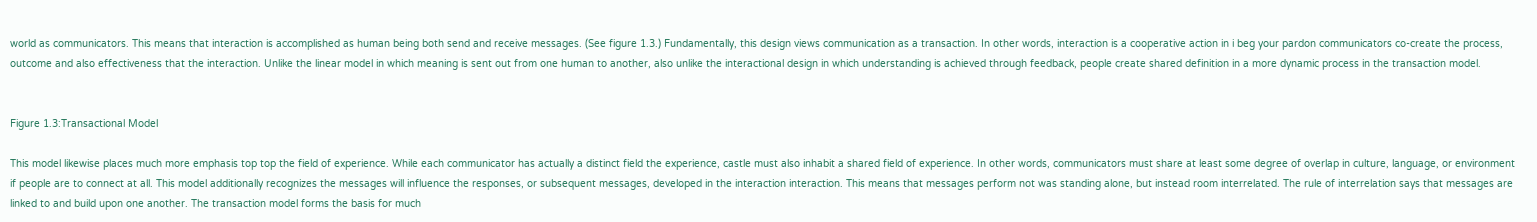world as communicators. This means that interaction is accomplished as human being both send and receive messages. (See figure 1.3.) Fundamentally, this design views communication as a transaction. In other words, interaction is a cooperative action in i beg your pardon communicators co-create the process, outcome and also effectiveness that the interaction. Unlike the linear model in which meaning is sent out from one human to another, also unlike the interactional design in which understanding is achieved through feedback, people create shared definition in a more dynamic process in the transaction model.


Figure 1.3:Transactional Model

This model likewise places much more emphasis top top the field of experience. While each communicator has actually a distinct field the experience, castle must also inhabit a shared field of experience. In other words, communicators must share at least some degree of overlap in culture, language, or environment if people are to connect at all. This model additionally recognizes the messages will influence the responses, or subsequent messages, developed in the interaction interaction. This means that messages perform not was standing alone, but instead room interrelated. The rule of interrelation says that messages are linked to and build upon one another. The transaction model forms the basis for much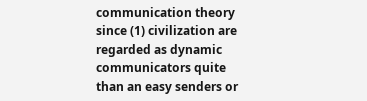communication theory since (1) civilization are regarded as dynamic communicators quite than an easy senders or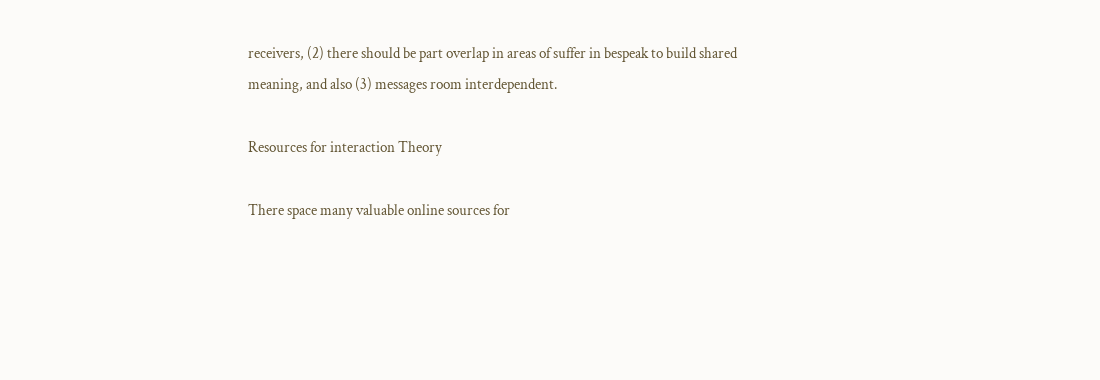receivers, (2) there should be part overlap in areas of suffer in bespeak to build shared meaning, and also (3) messages room interdependent.

Resources for interaction Theory

There space many valuable online sources for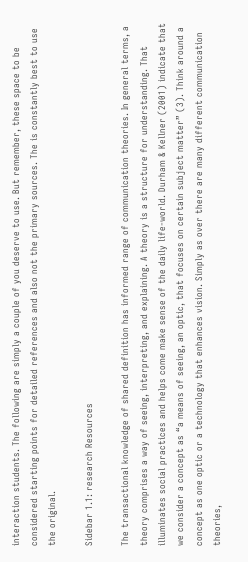interaction students. The following are simply a couple of you deserve to use. But remember, these space to be considered starting points for detailed references and also not the primary sources. The is constantly best to use the original.

Sidebar 1.1: research Resources

The transactional knowledge of shared definition has informed range of communication theories. In general terms, a theory comprises a way of seeing, interpreting, and explaining. A theory is a structure for understanding. That illuminates social practices and helps come make sense of the daily life-world. Durham & Kellner (2001) indicate that we consider a concept as “a means of seeing, an optic, that focuses on certain subject matter” (3). Think around a concept as one optic or a technology that enhances vision. Simply as over there are many different communication theories,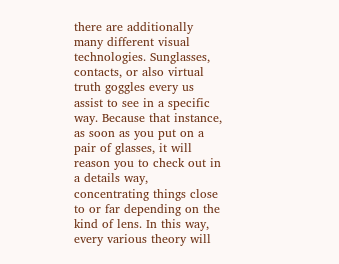there are additionally many different visual technologies. Sunglasses, contacts, or also virtual truth goggles every us assist to see in a specific way. Because that instance, as soon as you put on a pair of glasses, it will reason you to check out in a details way, concentrating things close to or far depending on the kind of lens. In this way, every various theory will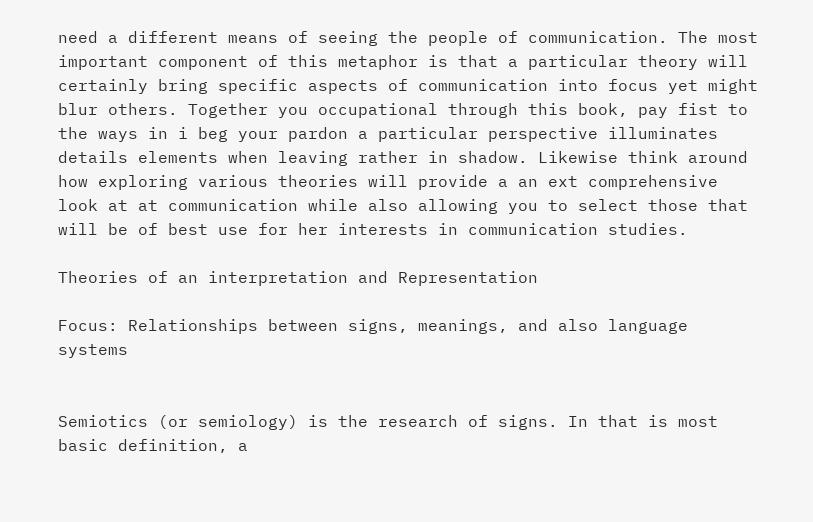need a different means of seeing the people of communication. The most important component of this metaphor is that a particular theory will certainly bring specific aspects of communication into focus yet might blur others. Together you occupational through this book, pay fist to the ways in i beg your pardon a particular perspective illuminates details elements when leaving rather in shadow. Likewise think around how exploring various theories will provide a an ext comprehensive look at at communication while also allowing you to select those that will be of best use for her interests in communication studies.

Theories of an interpretation and Representation

Focus: Relationships between signs, meanings, and also language systems


Semiotics (or semiology) is the research of signs. In that is most basic definition, a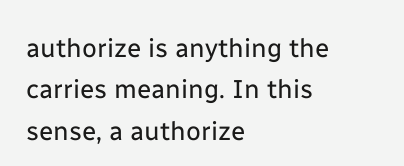authorize is anything the carries meaning. In this sense, a authorize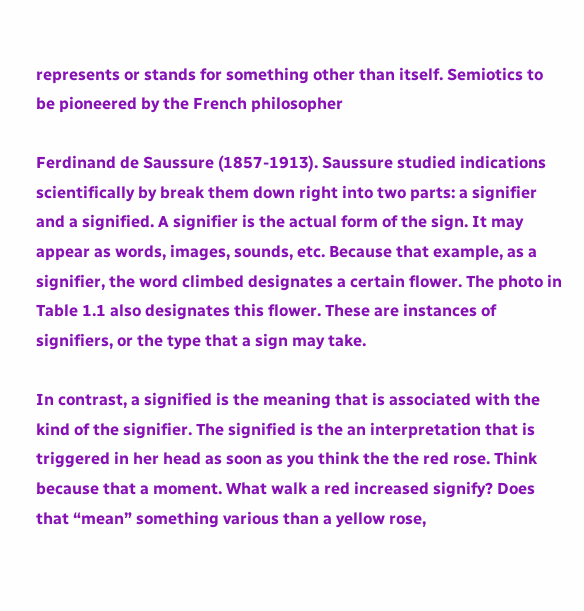represents or stands for something other than itself. Semiotics to be pioneered by the French philosopher

Ferdinand de Saussure (1857-1913). Saussure studied indications scientifically by break them down right into two parts: a signifier and a signified. A signifier is the actual form of the sign. It may appear as words, images, sounds, etc. Because that example, as a signifier, the word climbed designates a certain flower. The photo in Table 1.1 also designates this flower. These are instances of signifiers, or the type that a sign may take.

In contrast, a signified is the meaning that is associated with the kind of the signifier. The signified is the an interpretation that is triggered in her head as soon as you think the the red rose. Think because that a moment. What walk a red increased signify? Does that “mean” something various than a yellow rose,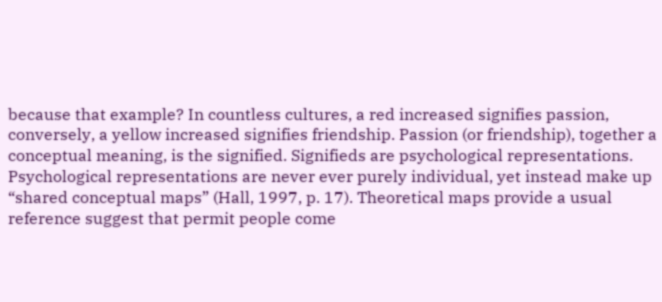because that example? In countless cultures, a red increased signifies passion, conversely, a yellow increased signifies friendship. Passion (or friendship), together a conceptual meaning, is the signified. Signifieds are psychological representations. Psychological representations are never ever purely individual, yet instead make up “shared conceptual maps” (Hall, 1997, p. 17). Theoretical maps provide a usual reference suggest that permit people come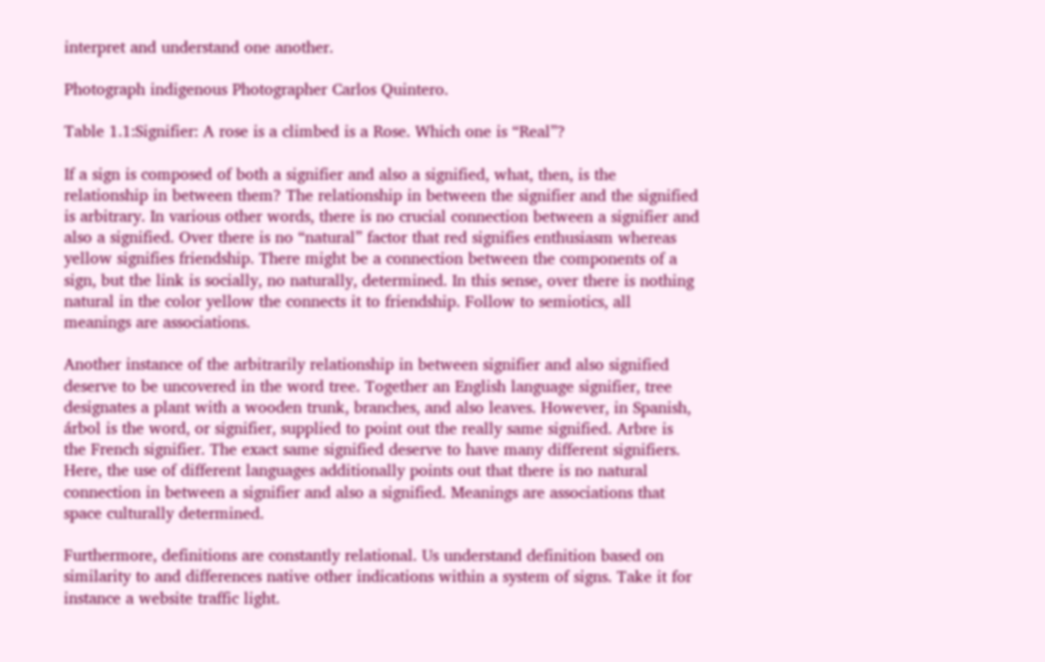interpret and understand one another.

Photograph indigenous Photographer Carlos Quintero.

Table 1.1:Signifier: A rose is a climbed is a Rose. Which one is “Real”?

If a sign is composed of both a signifier and also a signified, what, then, is the relationship in between them? The relationship in between the signifier and the signified is arbitrary. In various other words, there is no crucial connection between a signifier and also a signified. Over there is no “natural” factor that red signifies enthusiasm whereas yellow signifies friendship. There might be a connection between the components of a sign, but the link is socially, no naturally, determined. In this sense, over there is nothing natural in the color yellow the connects it to friendship. Follow to semiotics, all meanings are associations.

Another instance of the arbitrarily relationship in between signifier and also signified deserve to be uncovered in the word tree. Together an English language signifier, tree designates a plant with a wooden trunk, branches, and also leaves. However, in Spanish, árbol is the word, or signifier, supplied to point out the really same signified. Arbre is the French signifier. The exact same signified deserve to have many different signifiers. Here, the use of different languages additionally points out that there is no natural connection in between a signifier and also a signified. Meanings are associations that space culturally determined.

Furthermore, definitions are constantly relational. Us understand definition based on similarity to and differences native other indications within a system of signs. Take it for instance a website traffic light.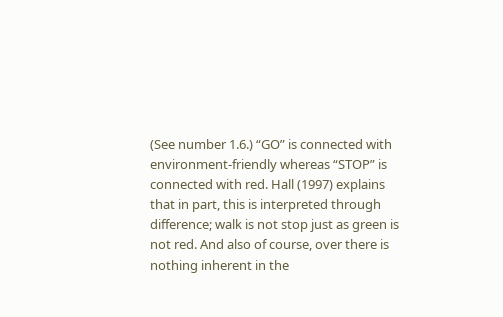(See number 1.6.) “GO” is connected with environment-friendly whereas “STOP” is connected with red. Hall (1997) explains that in part, this is interpreted through difference; walk is not stop just as green is not red. And also of course, over there is nothing inherent in the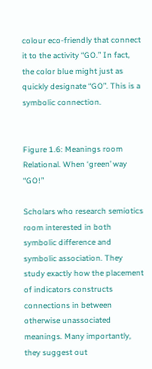colour eco-friendly that connect it to the activity “GO.” In fact, the color blue might just as quickly designate “GO”. This is a symbolic connection.


Figure 1.6: Meanings room Relational. When ‘green’ way “GO!”

Scholars who research semiotics room interested in both symbolic difference and symbolic association. They study exactly how the placement of indicators constructs connections in between otherwise unassociated meanings. Many importantly, they suggest out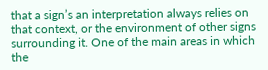that a sign’s an interpretation always relies on that context, or the environment of other signs surrounding it. One of the main areas in which the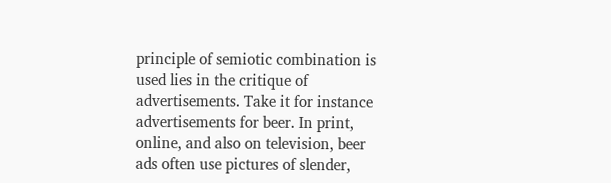principle of semiotic combination is used lies in the critique of advertisements. Take it for instance advertisements for beer. In print, online, and also on television, beer ads often use pictures of slender,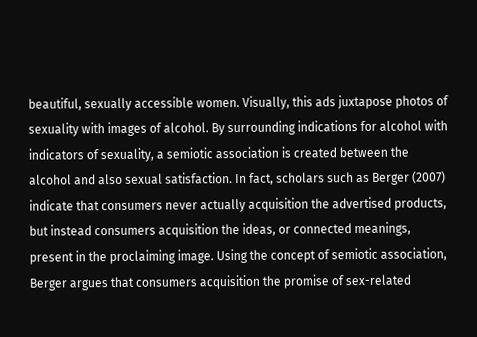beautiful, sexually accessible women. Visually, this ads juxtapose photos of sexuality with images of alcohol. By surrounding indications for alcohol with indicators of sexuality, a semiotic association is created between the alcohol and also sexual satisfaction. In fact, scholars such as Berger (2007) indicate that consumers never actually acquisition the advertised products, but instead consumers acquisition the ideas, or connected meanings, present in the proclaiming image. Using the concept of semiotic association, Berger argues that consumers acquisition the promise of sex-related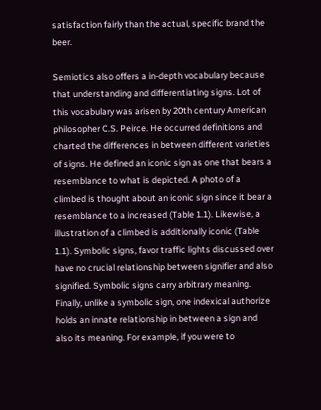satisfaction fairly than the actual, specific brand the beer.

Semiotics also offers a in-depth vocabulary because that understanding and differentiating signs. Lot of this vocabulary was arisen by 20th century American philosopher C.S. Peirce. He occurred definitions and charted the differences in between different varieties of signs. He defined an iconic sign as one that bears a resemblance to what is depicted. A photo of a climbed is thought about an iconic sign since it bear a resemblance to a increased (Table 1.1). Likewise, a illustration of a climbed is additionally iconic (Table 1.1). Symbolic signs, favor traffic lights discussed over have no crucial relationship between signifier and also signified. Symbolic signs carry arbitrary meaning. Finally, unlike a symbolic sign, one indexical authorize holds an innate relationship in between a sign and also its meaning. For example, if you were to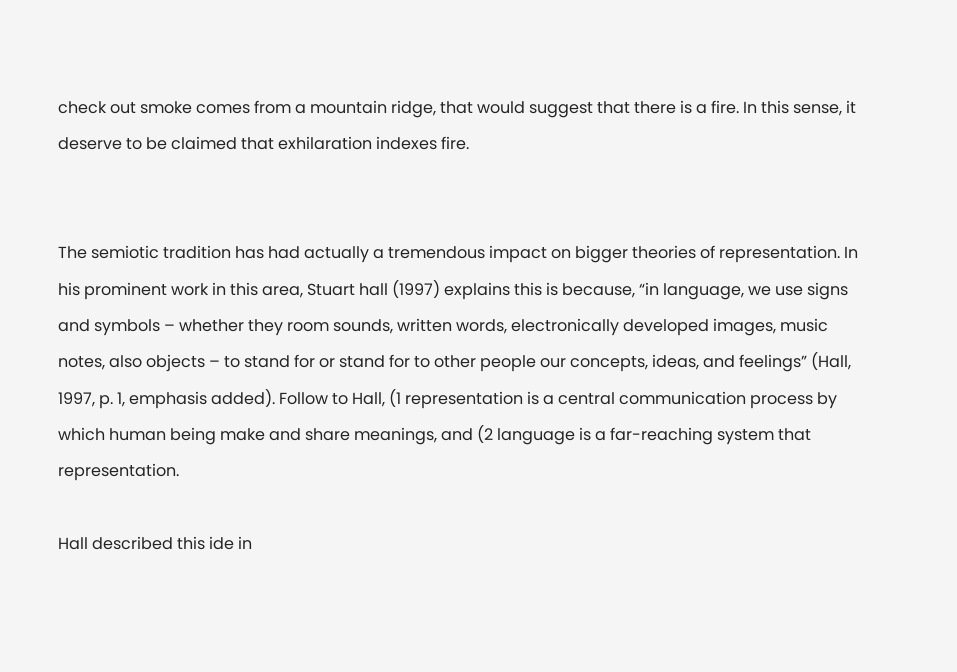check out smoke comes from a mountain ridge, that would suggest that there is a fire. In this sense, it deserve to be claimed that exhilaration indexes fire.


The semiotic tradition has had actually a tremendous impact on bigger theories of representation. In his prominent work in this area, Stuart hall (1997) explains this is because, “in language, we use signs and symbols – whether they room sounds, written words, electronically developed images, music notes, also objects – to stand for or stand for to other people our concepts, ideas, and feelings” (Hall, 1997, p. 1, emphasis added). Follow to Hall, (1 representation is a central communication process by which human being make and share meanings, and (2 language is a far-reaching system that representation.

Hall described this ide in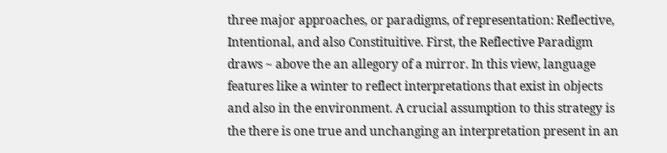three major approaches, or paradigms, of representation: Reflective, Intentional, and also Constituitive. First, the Reflective Paradigm draws ~ above the an allegory of a mirror. In this view, language features like a winter to reflect interpretations that exist in objects and also in the environment. A crucial assumption to this strategy is the there is one true and unchanging an interpretation present in an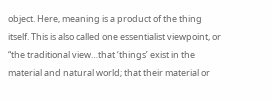object. Here, meaning is a product of the thing itself. This is also called one essentialist viewpoint, or “the traditional view…that ‘things’ exist in the material and natural world; that their material or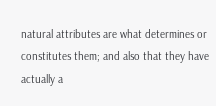natural attributes are what determines or constitutes them; and also that they have actually a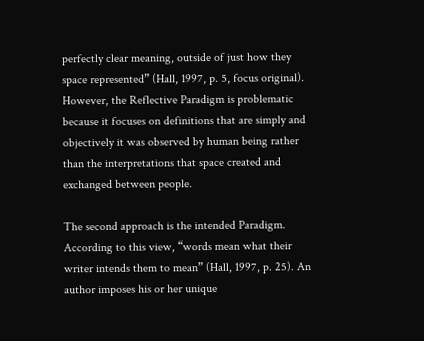perfectly clear meaning, outside of just how they space represented” (Hall, 1997, p. 5, focus original). However, the Reflective Paradigm is problematic because it focuses on definitions that are simply and objectively it was observed by human being rather than the interpretations that space created and exchanged between people.

The second approach is the intended Paradigm. According to this view, “words mean what their writer intends them to mean” (Hall, 1997, p. 25). An author imposes his or her unique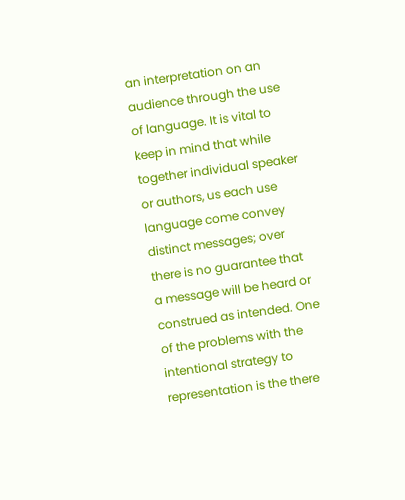an interpretation on an audience through the use of language. It is vital to keep in mind that while together individual speaker or authors, us each use language come convey distinct messages; over there is no guarantee that a message will be heard or construed as intended. One of the problems with the intentional strategy to representation is the there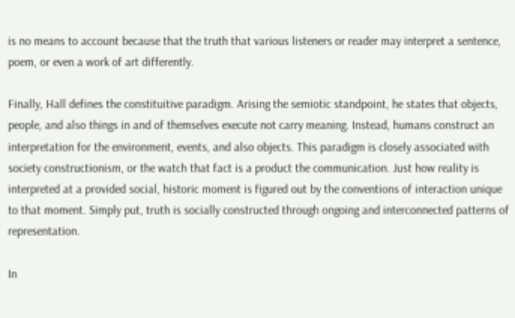is no means to account because that the truth that various listeners or reader may interpret a sentence, poem, or even a work of art differently.

Finally, Hall defines the constituitive paradigm. Arising the semiotic standpoint, he states that objects, people, and also things in and of themselves execute not carry meaning. Instead, humans construct an interpretation for the environment, events, and also objects. This paradigm is closely associated with society constructionism, or the watch that fact is a product the communication. Just how reality is interpreted at a provided social, historic moment is figured out by the conventions of interaction unique to that moment. Simply put, truth is socially constructed through ongoing and interconnected patterns of representation.

In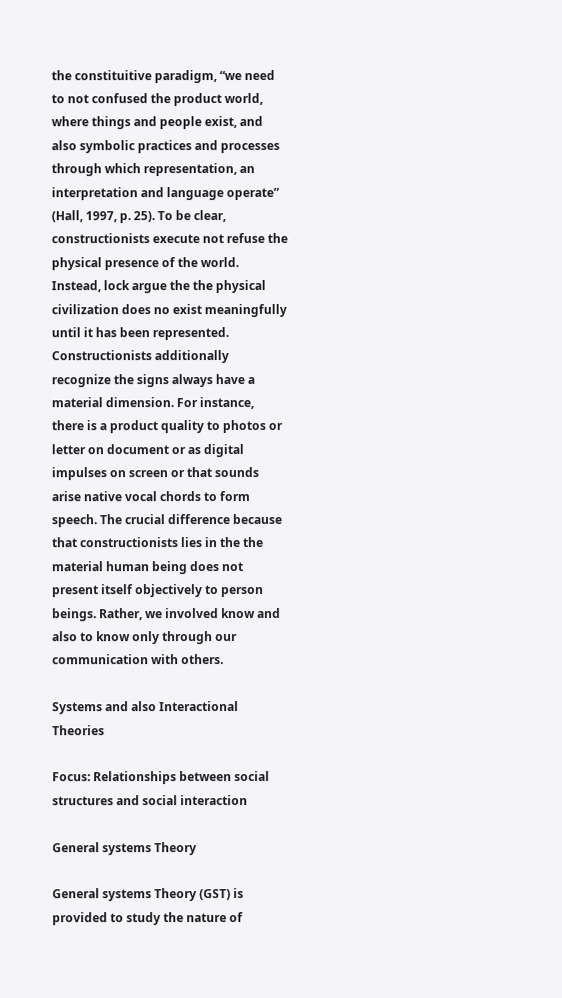the constituitive paradigm, “we need to not confused the product world, where things and people exist, and also symbolic practices and processes through which representation, an interpretation and language operate” (Hall, 1997, p. 25). To be clear, constructionists execute not refuse the physical presence of the world. Instead, lock argue the the physical civilization does no exist meaningfully until it has been represented. Constructionists additionally recognize the signs always have a material dimension. For instance, there is a product quality to photos or letter on document or as digital impulses on screen or that sounds arise native vocal chords to form speech. The crucial difference because that constructionists lies in the the material human being does not present itself objectively to person beings. Rather, we involved know and also to know only through our communication with others.

Systems and also Interactional Theories

Focus: Relationships between social structures and social interaction

General systems Theory

General systems Theory (GST) is provided to study the nature of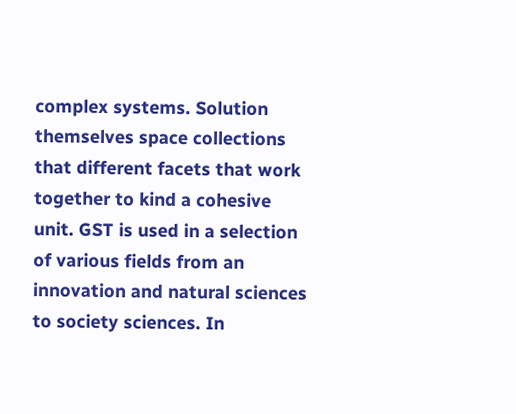complex systems. Solution themselves space collections that different facets that work together to kind a cohesive unit. GST is used in a selection of various fields from an innovation and natural sciences to society sciences. In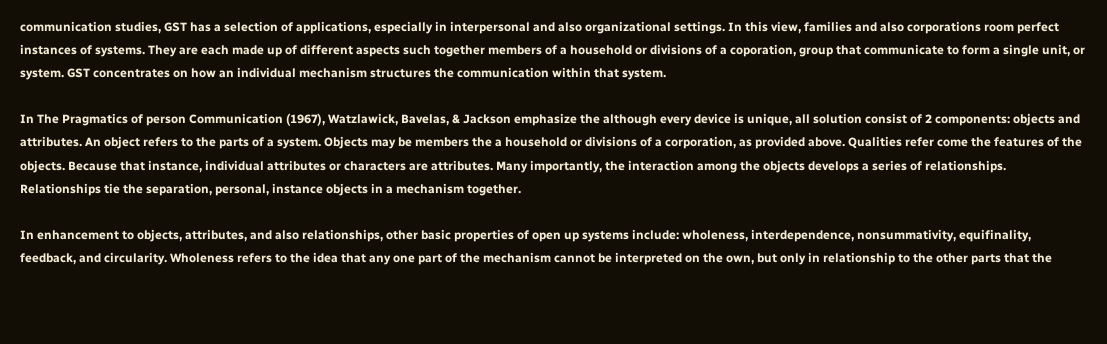communication studies, GST has a selection of applications, especially in interpersonal and also organizational settings. In this view, families and also corporations room perfect instances of systems. They are each made up of different aspects such together members of a household or divisions of a coporation, group that communicate to form a single unit, or system. GST concentrates on how an individual mechanism structures the communication within that system.

In The Pragmatics of person Communication (1967), Watzlawick, Bavelas, & Jackson emphasize the although every device is unique, all solution consist of 2 components: objects and attributes. An object refers to the parts of a system. Objects may be members the a household or divisions of a corporation, as provided above. Qualities refer come the features of the objects. Because that instance, individual attributes or characters are attributes. Many importantly, the interaction among the objects develops a series of relationships. Relationships tie the separation, personal, instance objects in a mechanism together.

In enhancement to objects, attributes, and also relationships, other basic properties of open up systems include: wholeness, interdependence, nonsummativity, equifinality, feedback, and circularity. Wholeness refers to the idea that any one part of the mechanism cannot be interpreted on the own, but only in relationship to the other parts that the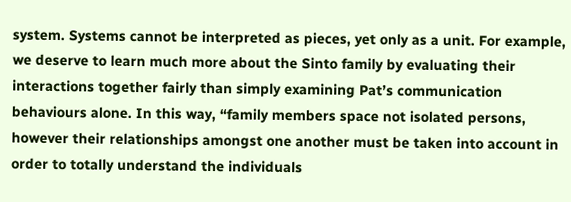system. Systems cannot be interpreted as pieces, yet only as a unit. For example, we deserve to learn much more about the Sinto family by evaluating their interactions together fairly than simply examining Pat’s communication behaviours alone. In this way, “family members space not isolated persons, however their relationships amongst one another must be taken into account in order to totally understand the individuals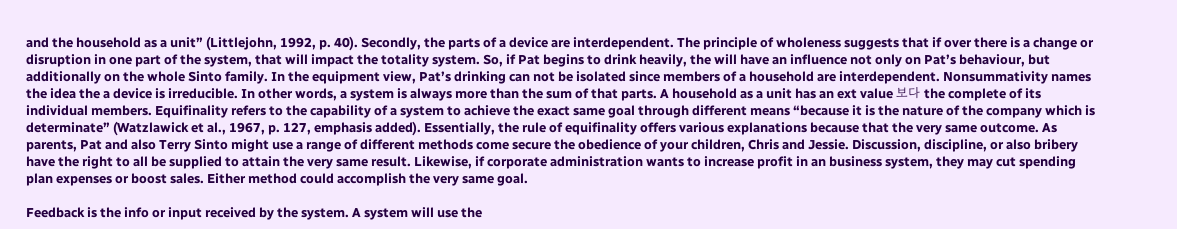and the household as a unit” (Littlejohn, 1992, p. 40). Secondly, the parts of a device are interdependent. The principle of wholeness suggests that if over there is a change or disruption in one part of the system, that will impact the totality system. So, if Pat begins to drink heavily, the will have an influence not only on Pat’s behaviour, but additionally on the whole Sinto family. In the equipment view, Pat’s drinking can not be isolated since members of a household are interdependent. Nonsummativity names the idea the a device is irreducible. In other words, a system is always more than the sum of that parts. A household as a unit has an ext value 보다 the complete of its individual members. Equifinality refers to the capability of a system to achieve the exact same goal through different means “because it is the nature of the company which is determinate” (Watzlawick et al., 1967, p. 127, emphasis added). Essentially, the rule of equifinality offers various explanations because that the very same outcome. As parents, Pat and also Terry Sinto might use a range of different methods come secure the obedience of your children, Chris and Jessie. Discussion, discipline, or also bribery have the right to all be supplied to attain the very same result. Likewise, if corporate administration wants to increase profit in an business system, they may cut spending plan expenses or boost sales. Either method could accomplish the very same goal.

Feedback is the info or input received by the system. A system will use the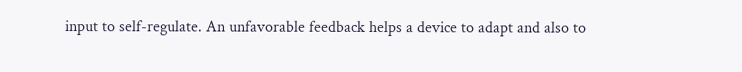input to self-regulate. An unfavorable feedback helps a device to adapt and also to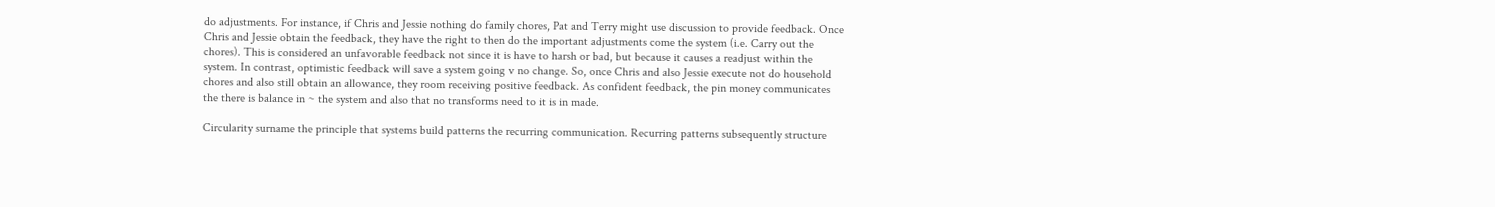do adjustments. For instance, if Chris and Jessie nothing do family chores, Pat and Terry might use discussion to provide feedback. Once Chris and Jessie obtain the feedback, they have the right to then do the important adjustments come the system (i.e. Carry out the chores). This is considered an unfavorable feedback not since it is have to harsh or bad, but because it causes a readjust within the system. In contrast, optimistic feedback will save a system going v no change. So, once Chris and also Jessie execute not do household chores and also still obtain an allowance, they room receiving positive feedback. As confident feedback, the pin money communicates the there is balance in ~ the system and also that no transforms need to it is in made.

Circularity surname the principle that systems build patterns the recurring communication. Recurring patterns subsequently structure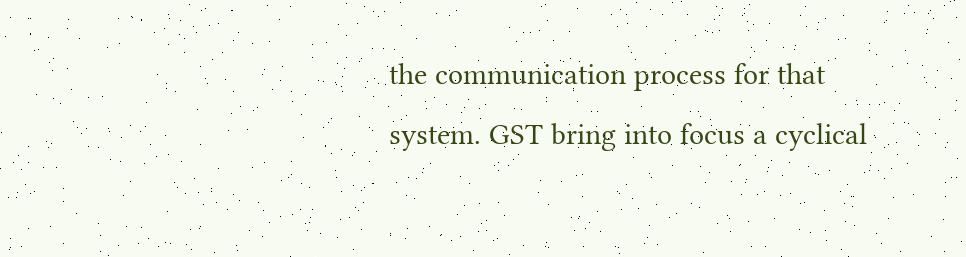the communication process for that system. GST bring into focus a cyclical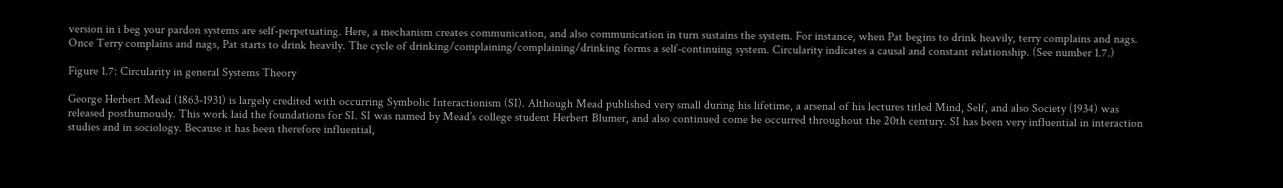version in i beg your pardon systems are self-perpetuating. Here, a mechanism creates communication, and also communication in turn sustains the system. For instance, when Pat begins to drink heavily, terry complains and nags. Once Terry complains and nags, Pat starts to drink heavily. The cycle of drinking/complaining/complaining/drinking forms a self-continuing system. Circularity indicates a causal and constant relationship. (See number 1.7.)

Figure 1.7: Circularity in general Systems Theory

George Herbert Mead (1863-1931) is largely credited with occurring Symbolic Interactionism (SI). Although Mead published very small during his lifetime, a arsenal of his lectures titled Mind, Self, and also Society (1934) was released posthumously. This work laid the foundations for SI. SI was named by Mead’s college student Herbert Blumer, and also continued come be occurred throughout the 20th century. SI has been very influential in interaction studies and in sociology. Because it has been therefore influential,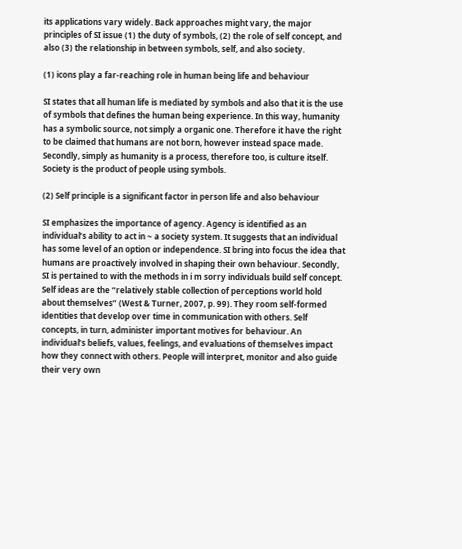its applications vary widely. Back approaches might vary, the major principles of SI issue (1) the duty of symbols, (2) the role of self concept, and also (3) the relationship in between symbols, self, and also society.

(1) icons play a far-reaching role in human being life and behaviour

SI states that all human life is mediated by symbols and also that it is the use of symbols that defines the human being experience. In this way, humanity has a symbolic source, not simply a organic one. Therefore it have the right to be claimed that humans are not born, however instead space made. Secondly, simply as humanity is a process, therefore too, is culture itself. Society is the product of people using symbols.

(2) Self principle is a significant factor in person life and also behaviour

SI emphasizes the importance of agency. Agency is identified as an individual’s ability to act in ~ a society system. It suggests that an individual has some level of an option or independence. SI bring into focus the idea that humans are proactively involved in shaping their own behaviour. Secondly, SI is pertained to with the methods in i m sorry individuals build self concept. Self ideas are the “relatively stable collection of perceptions world hold about themselves” (West & Turner, 2007, p. 99). They room self-formed identities that develop over time in communication with others. Self concepts, in turn, administer important motives for behaviour. An individual’s beliefs, values, feelings, and evaluations of themselves impact how they connect with others. People will interpret, monitor and also guide their very own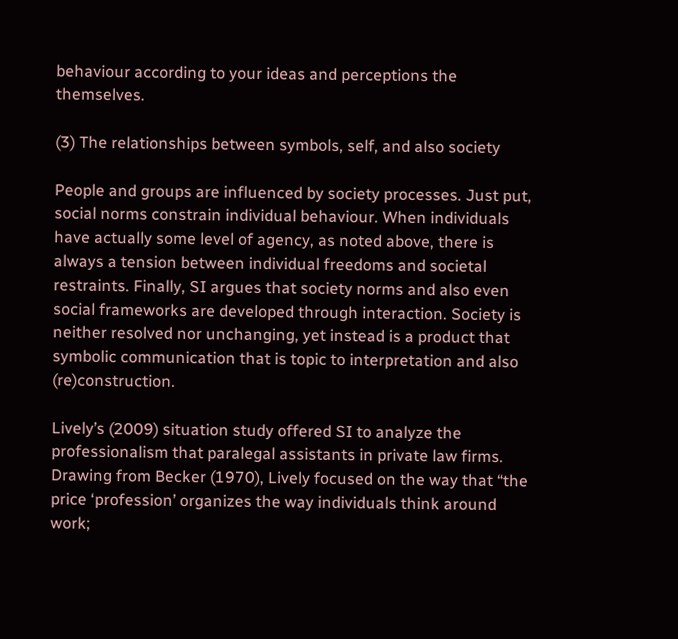behaviour according to your ideas and perceptions the themselves.

(3) The relationships between symbols, self, and also society

People and groups are influenced by society processes. Just put, social norms constrain individual behaviour. When individuals have actually some level of agency, as noted above, there is always a tension between individual freedoms and societal restraints. Finally, SI argues that society norms and also even social frameworks are developed through interaction. Society is neither resolved nor unchanging, yet instead is a product that symbolic communication that is topic to interpretation and also (re)construction.

Lively’s (2009) situation study offered SI to analyze the professionalism that paralegal assistants in private law firms. Drawing from Becker (1970), Lively focused on the way that “the price ‘profession’ organizes the way individuals think around work;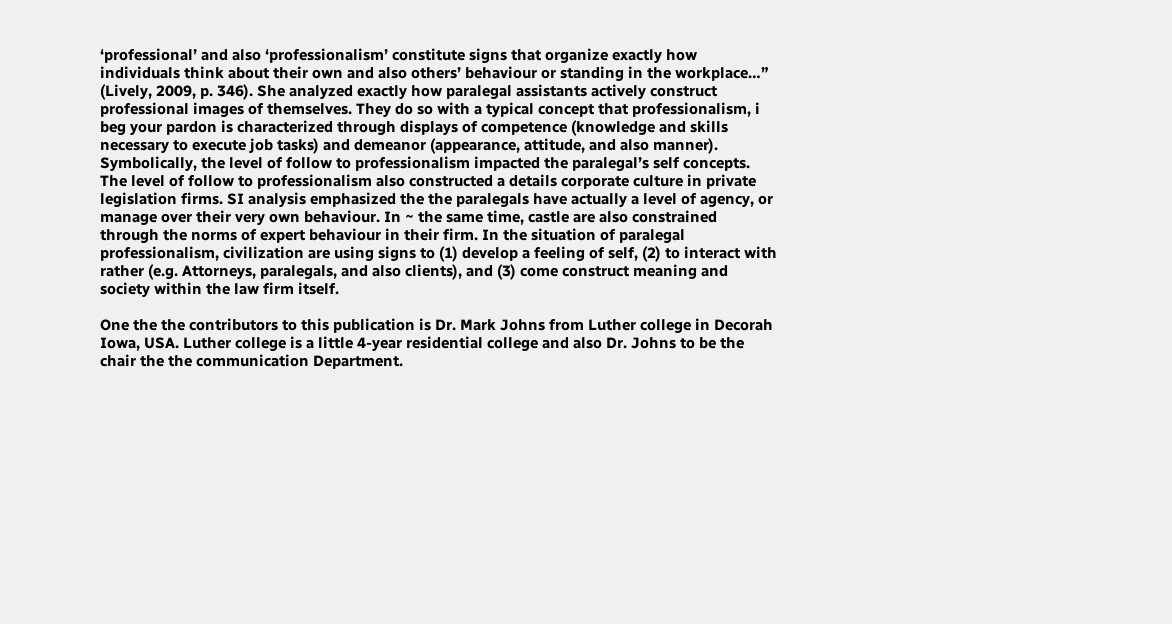‘professional’ and also ‘professionalism’ constitute signs that organize exactly how individuals think about their own and also others’ behaviour or standing in the workplace…” (Lively, 2009, p. 346). She analyzed exactly how paralegal assistants actively construct professional images of themselves. They do so with a typical concept that professionalism, i beg your pardon is characterized through displays of competence (knowledge and skills necessary to execute job tasks) and demeanor (appearance, attitude, and also manner). Symbolically, the level of follow to professionalism impacted the paralegal’s self concepts. The level of follow to professionalism also constructed a details corporate culture in private legislation firms. SI analysis emphasized the the paralegals have actually a level of agency, or manage over their very own behaviour. In ~ the same time, castle are also constrained through the norms of expert behaviour in their firm. In the situation of paralegal professionalism, civilization are using signs to (1) develop a feeling of self, (2) to interact with rather (e.g. Attorneys, paralegals, and also clients), and (3) come construct meaning and society within the law firm itself.

One the the contributors to this publication is Dr. Mark Johns from Luther college in Decorah Iowa, USA. Luther college is a little 4-year residential college and also Dr. Johns to be the chair the the communication Department.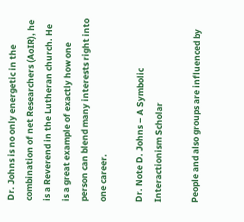Dr. Johns is no only energetic in the combination of net Researchers (AoIR), he is a Reverend in the Lutheran church. He is a great example of exactly how one person can blend many interests right into one career.

Dr. Note D. Johns – A Symbolic Interactionism Scholar

People and also groups are influenced by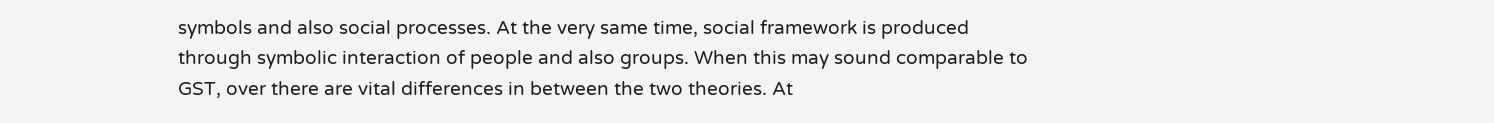symbols and also social processes. At the very same time, social framework is produced through symbolic interaction of people and also groups. When this may sound comparable to GST, over there are vital differences in between the two theories. At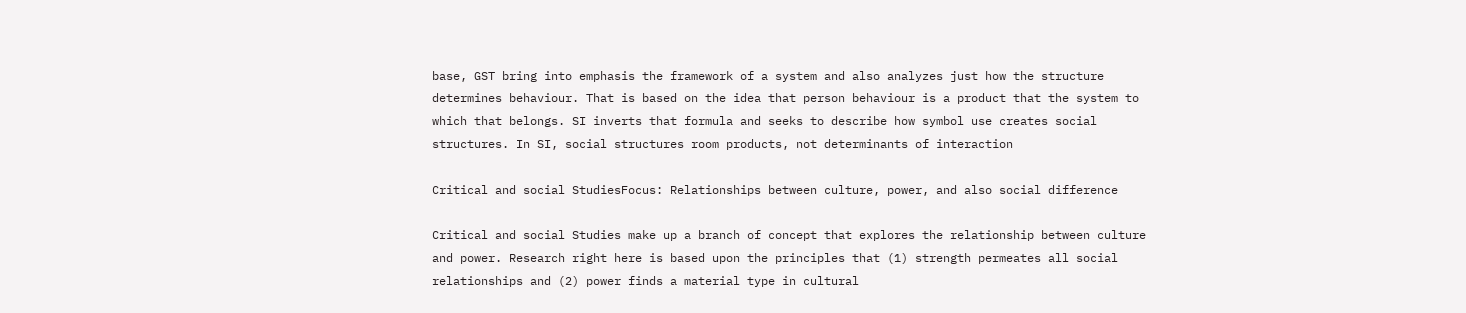base, GST bring into emphasis the framework of a system and also analyzes just how the structure determines behaviour. That is based on the idea that person behaviour is a product that the system to which that belongs. SI inverts that formula and seeks to describe how symbol use creates social structures. In SI, social structures room products, not determinants of interaction

Critical and social StudiesFocus: Relationships between culture, power, and also social difference

Critical and social Studies make up a branch of concept that explores the relationship between culture and power. Research right here is based upon the principles that (1) strength permeates all social relationships and (2) power finds a material type in cultural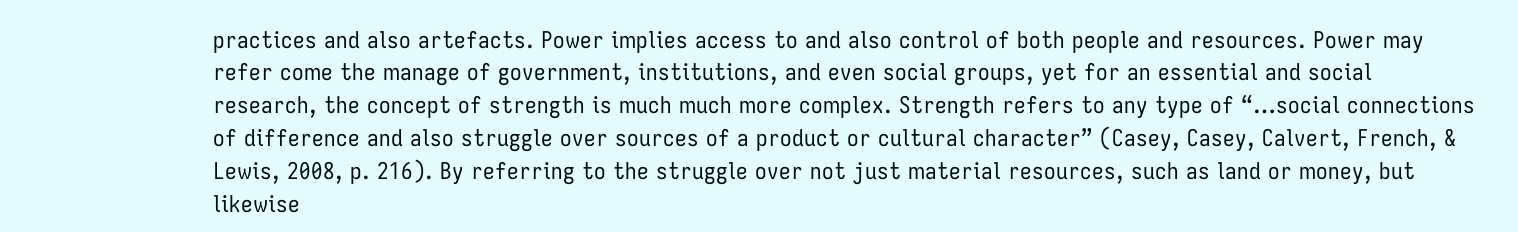practices and also artefacts. Power implies access to and also control of both people and resources. Power may refer come the manage of government, institutions, and even social groups, yet for an essential and social research, the concept of strength is much much more complex. Strength refers to any type of “…social connections of difference and also struggle over sources of a product or cultural character” (Casey, Casey, Calvert, French, & Lewis, 2008, p. 216). By referring to the struggle over not just material resources, such as land or money, but likewise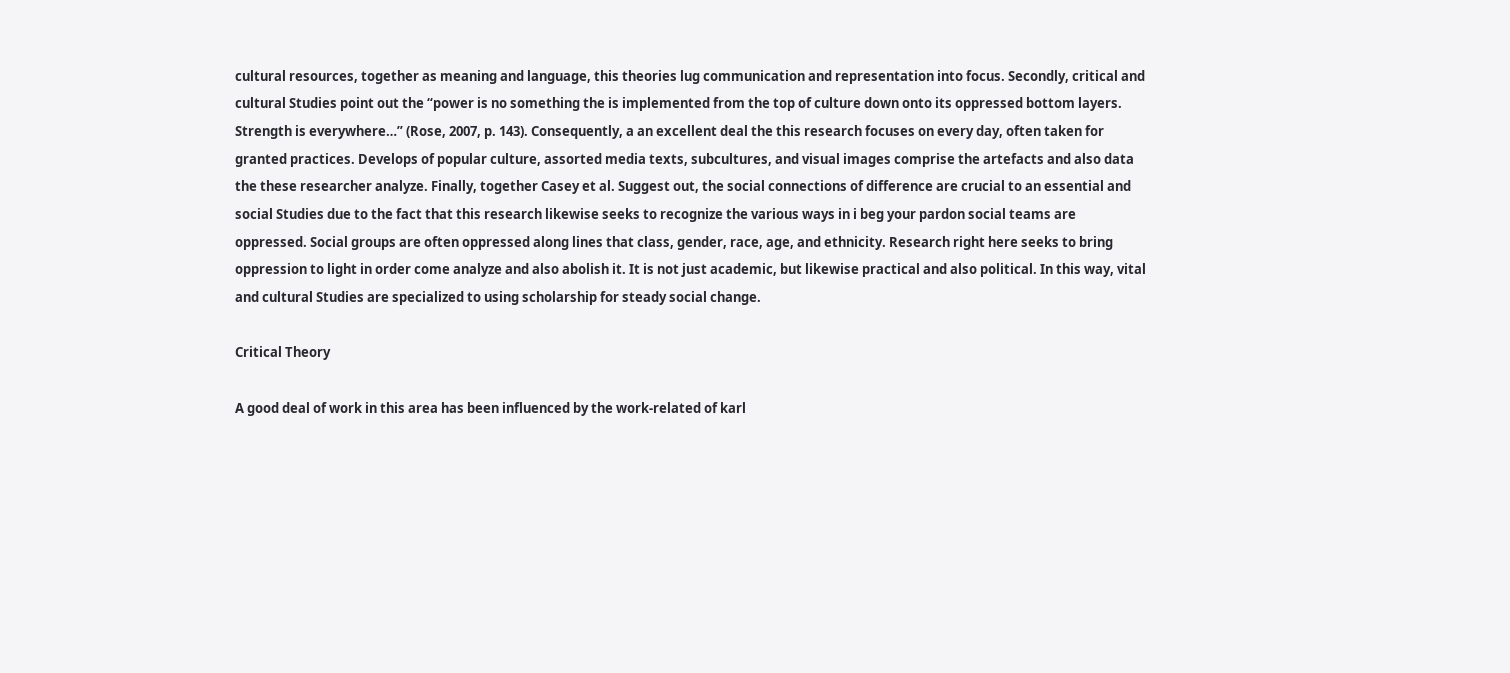cultural resources, together as meaning and language, this theories lug communication and representation into focus. Secondly, critical and cultural Studies point out the “power is no something the is implemented from the top of culture down onto its oppressed bottom layers. Strength is everywhere…” (Rose, 2007, p. 143). Consequently, a an excellent deal the this research focuses on every day, often taken for granted practices. Develops of popular culture, assorted media texts, subcultures, and visual images comprise the artefacts and also data the these researcher analyze. Finally, together Casey et al. Suggest out, the social connections of difference are crucial to an essential and social Studies due to the fact that this research likewise seeks to recognize the various ways in i beg your pardon social teams are oppressed. Social groups are often oppressed along lines that class, gender, race, age, and ethnicity. Research right here seeks to bring oppression to light in order come analyze and also abolish it. It is not just academic, but likewise practical and also political. In this way, vital and cultural Studies are specialized to using scholarship for steady social change.

Critical Theory

A good deal of work in this area has been influenced by the work-related of karl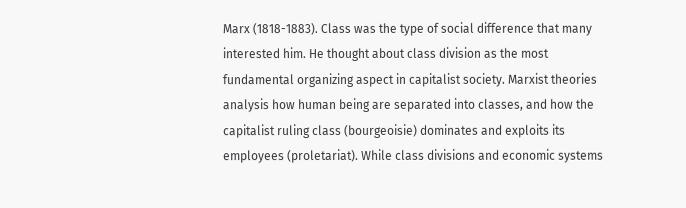Marx (1818-1883). Class was the type of social difference that many interested him. He thought about class division as the most fundamental organizing aspect in capitalist society. Marxist theories analysis how human being are separated into classes, and how the capitalist ruling class (bourgeoisie) dominates and exploits its employees (proletariat). While class divisions and economic systems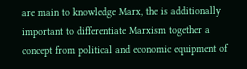are main to knowledge Marx, the is additionally important to differentiate Marxism together a concept from political and economic equipment of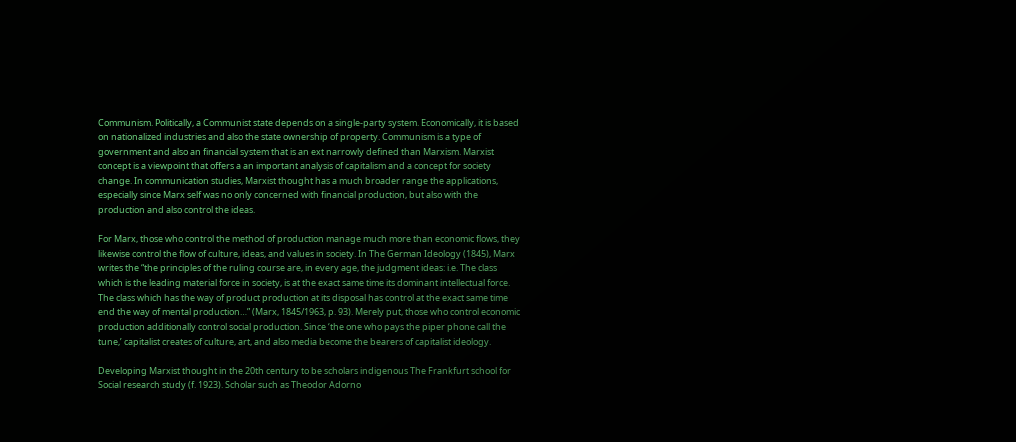Communism. Politically, a Communist state depends on a single-party system. Economically, it is based on nationalized industries and also the state ownership of property. Communism is a type of government and also an financial system that is an ext narrowly defined than Marxism. Marxist concept is a viewpoint that offers a an important analysis of capitalism and a concept for society change. In communication studies, Marxist thought has a much broader range the applications, especially since Marx self was no only concerned with financial production, but also with the production and also control the ideas.

For Marx, those who control the method of production manage much more than economic flows, they likewise control the flow of culture, ideas, and values in society. In The German Ideology (1845), Marx writes the “the principles of the ruling course are, in every age, the judgment ideas: i.e. The class which is the leading material force in society, is at the exact same time its dominant intellectual force. The class which has the way of product production at its disposal has control at the exact same time end the way of mental production…” (Marx, 1845/1963, p. 93). Merely put, those who control economic production additionally control social production. Since ‘the one who pays the piper phone call the tune,’ capitalist creates of culture, art, and also media become the bearers of capitalist ideology.

Developing Marxist thought in the 20th century to be scholars indigenous The Frankfurt school for Social research study (f. 1923). Scholar such as Theodor Adorno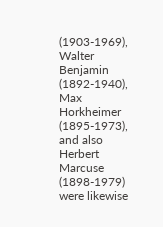(1903-1969), Walter Benjamin (1892-1940), Max Horkheimer (1895-1973), and also Herbert Marcuse (1898-1979) were likewise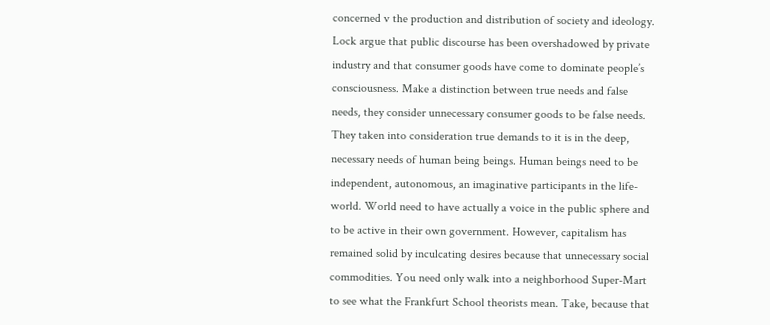concerned v the production and distribution of society and ideology. Lock argue that public discourse has been overshadowed by private industry and that consumer goods have come to dominate people’s consciousness. Make a distinction between true needs and false needs, they consider unnecessary consumer goods to be false needs. They taken into consideration true demands to it is in the deep, necessary needs of human being beings. Human beings need to be independent, autonomous, an imaginative participants in the life-world. World need to have actually a voice in the public sphere and to be active in their own government. However, capitalism has remained solid by inculcating desires because that unnecessary social commodities. You need only walk into a neighborhood Super-Mart to see what the Frankfurt School theorists mean. Take, because that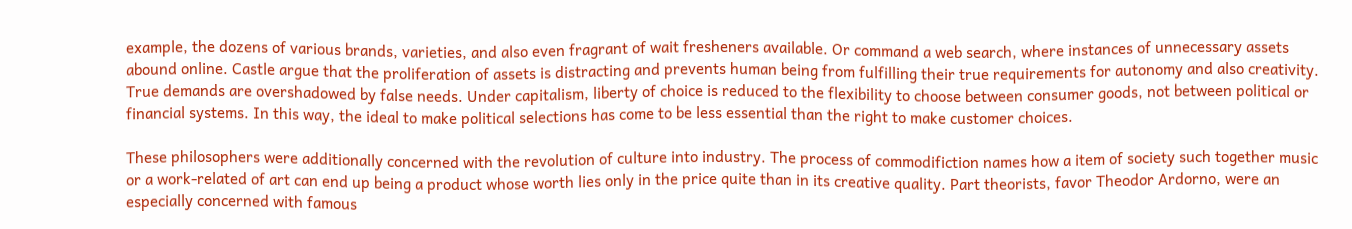example, the dozens of various brands, varieties, and also even fragrant of wait fresheners available. Or command a web search, where instances of unnecessary assets abound online. Castle argue that the proliferation of assets is distracting and prevents human being from fulfilling their true requirements for autonomy and also creativity. True demands are overshadowed by false needs. Under capitalism, liberty of choice is reduced to the flexibility to choose between consumer goods, not between political or financial systems. In this way, the ideal to make political selections has come to be less essential than the right to make customer choices.

These philosophers were additionally concerned with the revolution of culture into industry. The process of commodifiction names how a item of society such together music or a work-related of art can end up being a product whose worth lies only in the price quite than in its creative quality. Part theorists, favor Theodor Ardorno, were an especially concerned with famous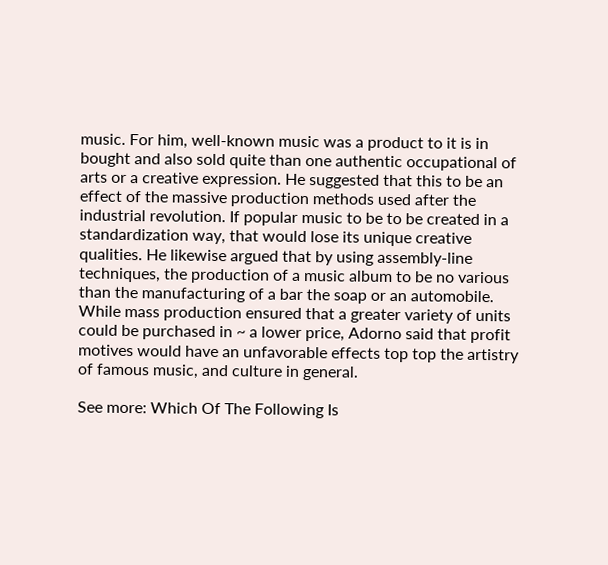music. For him, well-known music was a product to it is in bought and also sold quite than one authentic occupational of arts or a creative expression. He suggested that this to be an effect of the massive production methods used after the industrial revolution. If popular music to be to be created in a standardization way, that would lose its unique creative qualities. He likewise argued that by using assembly-line techniques, the production of a music album to be no various than the manufacturing of a bar the soap or an automobile. While mass production ensured that a greater variety of units could be purchased in ~ a lower price, Adorno said that profit motives would have an unfavorable effects top top the artistry of famous music, and culture in general.

See more: Which Of The Following Is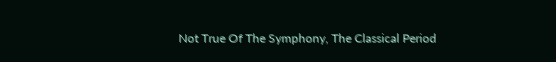Not True Of The Symphony, The Classical Period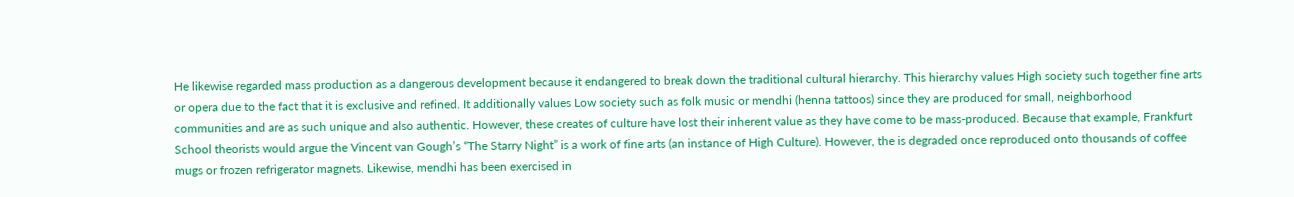He likewise regarded mass production as a dangerous development because it endangered to break down the traditional cultural hierarchy. This hierarchy values High society such together fine arts or opera due to the fact that it is exclusive and refined. It additionally values Low society such as folk music or mendhi (henna tattoos) since they are produced for small, neighborhood communities and are as such unique and also authentic. However, these creates of culture have lost their inherent value as they have come to be mass-produced. Because that example, Frankfurt School theorists would argue the Vincent van Gough’s “The Starry Night” is a work of fine arts (an instance of High Culture). However, the is degraded once reproduced onto thousands of coffee mugs or frozen refrigerator magnets. Likewise, mendhi has been exercised in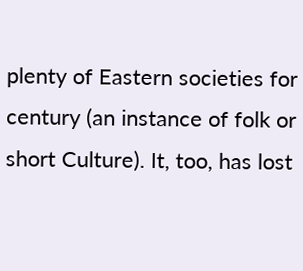plenty of Eastern societies for century (an instance of folk or short Culture). It, too, has lost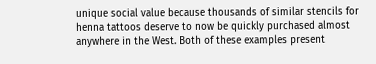unique social value because thousands of similar stencils for henna tattoos deserve to now be quickly purchased almost anywhere in the West. Both of these examples present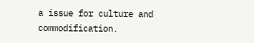a issue for culture and commodification.